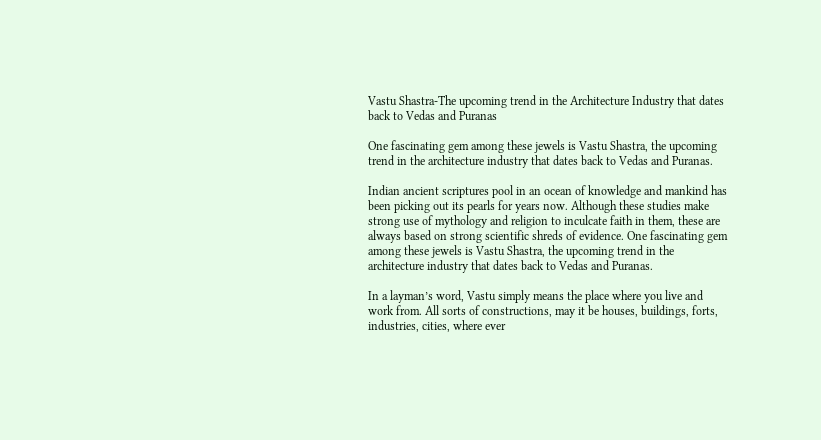Vastu Shastra-The upcoming trend in the Architecture Industry that dates back to Vedas and Puranas

One fascinating gem among these jewels is Vastu Shastra, the upcoming trend in the architecture industry that dates back to Vedas and Puranas.

Indian ancient scriptures pool in an ocean of knowledge and mankind has been picking out its pearls for years now. Although these studies make strong use of mythology and religion to inculcate faith in them, these are always based on strong scientific shreds of evidence. One fascinating gem among these jewels is Vastu Shastra, the upcoming trend in the architecture industry that dates back to Vedas and Puranas.

In a layman’s word, Vastu simply means the place where you live and work from. All sorts of constructions, may it be houses, buildings, forts, industries, cities, where ever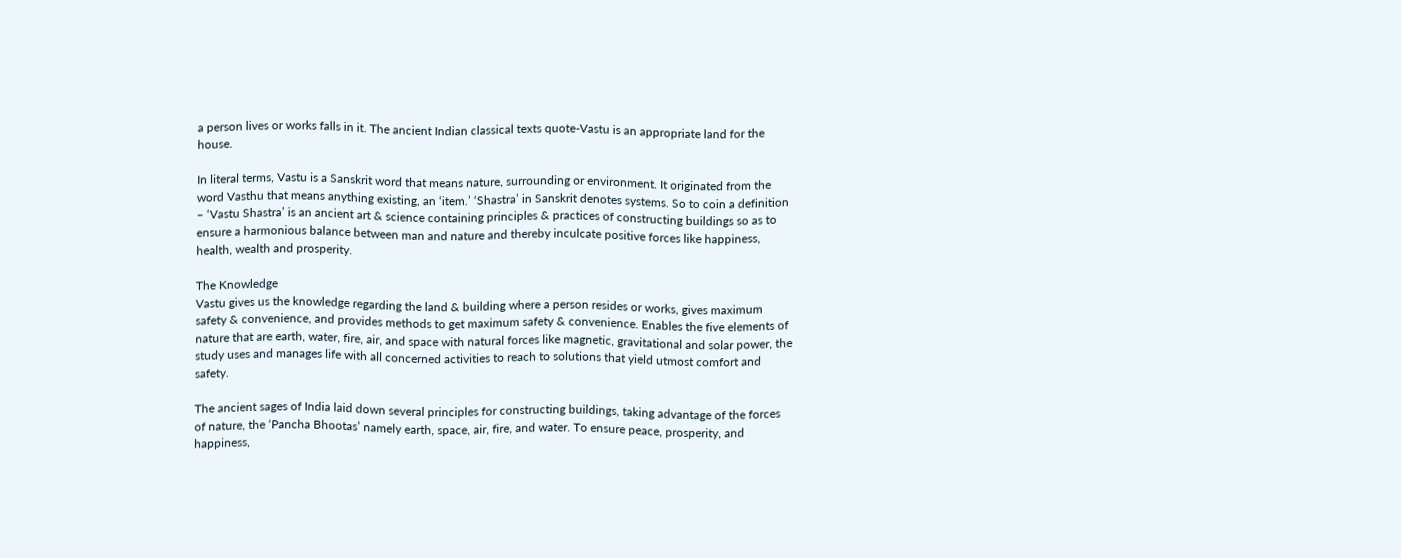a person lives or works falls in it. The ancient Indian classical texts quote-Vastu is an appropriate land for the house.

In literal terms, Vastu is a Sanskrit word that means nature, surrounding or environment. It originated from the word Vasthu that means anything existing, an ‘item.’ ‘Shastra’ in Sanskrit denotes systems. So to coin a definition – ‘Vastu Shastra’ is an ancient art & science containing principles & practices of constructing buildings so as to ensure a harmonious balance between man and nature and thereby inculcate positive forces like happiness, health, wealth and prosperity.

The Knowledge
Vastu gives us the knowledge regarding the land & building where a person resides or works, gives maximum safety & convenience, and provides methods to get maximum safety & convenience. Enables the five elements of nature that are earth, water, fire, air, and space with natural forces like magnetic, gravitational and solar power, the study uses and manages life with all concerned activities to reach to solutions that yield utmost comfort and safety.

The ancient sages of India laid down several principles for constructing buildings, taking advantage of the forces of nature, the ‘Pancha Bhootas’ namely earth, space, air, fire, and water. To ensure peace, prosperity, and happiness,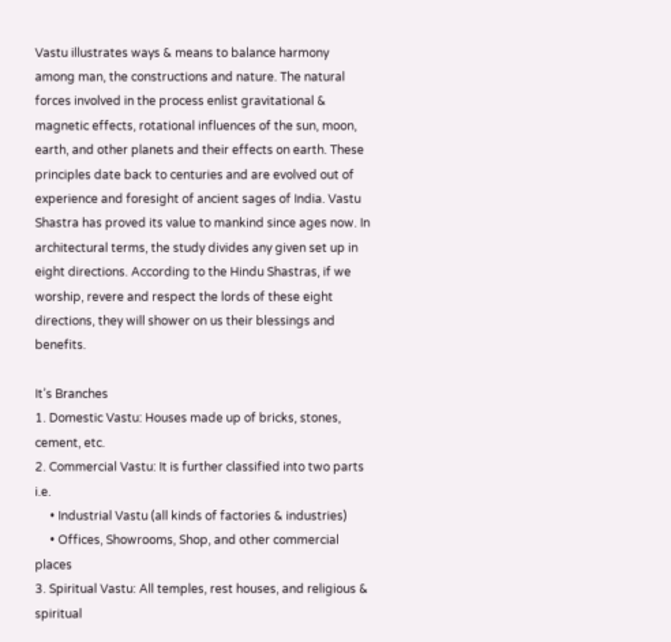Vastu illustrates ways & means to balance harmony among man, the constructions and nature. The natural forces involved in the process enlist gravitational & magnetic effects, rotational influences of the sun, moon, earth, and other planets and their effects on earth. These principles date back to centuries and are evolved out of experience and foresight of ancient sages of India. Vastu Shastra has proved its value to mankind since ages now. In architectural terms, the study divides any given set up in eight directions. According to the Hindu Shastras, if we worship, revere and respect the lords of these eight directions, they will shower on us their blessings and benefits.

It’s Branches
1. Domestic Vastu: Houses made up of bricks, stones, cement, etc.
2. Commercial Vastu: It is further classified into two parts i.e.
     • Industrial Vastu (all kinds of factories & industries)
     • Offices, Showrooms, Shop, and other commercial places
3. Spiritual Vastu: All temples, rest houses, and religious & spiritual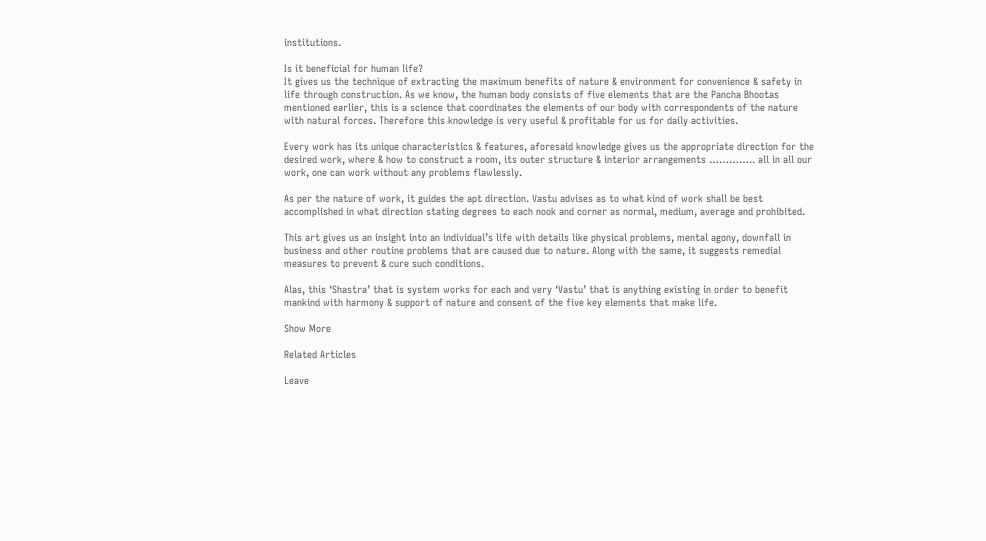institutions.

Is it beneficial for human life?
It gives us the technique of extracting the maximum benefits of nature & environment for convenience & safety in life through construction. As we know, the human body consists of five elements that are the Pancha Bhootas mentioned earlier, this is a science that coordinates the elements of our body with correspondents of the nature with natural forces. Therefore this knowledge is very useful & profitable for us for daily activities.

Every work has its unique characteristics & features, aforesaid knowledge gives us the appropriate direction for the desired work, where & how to construct a room, its outer structure & interior arrangements ………….. all in all our work, one can work without any problems flawlessly.

As per the nature of work, it guides the apt direction. Vastu advises as to what kind of work shall be best accomplished in what direction stating degrees to each nook and corner as normal, medium, average and prohibited.

This art gives us an insight into an individual’s life with details like physical problems, mental agony, downfall in business and other routine problems that are caused due to nature. Along with the same, it suggests remedial measures to prevent & cure such conditions.

Alas, this ‘Shastra’ that is system works for each and very ‘Vastu’ that is anything existing in order to benefit mankind with harmony & support of nature and consent of the five key elements that make life.

Show More

Related Articles

Leave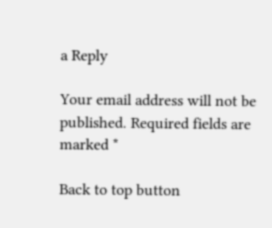a Reply

Your email address will not be published. Required fields are marked *

Back to top button